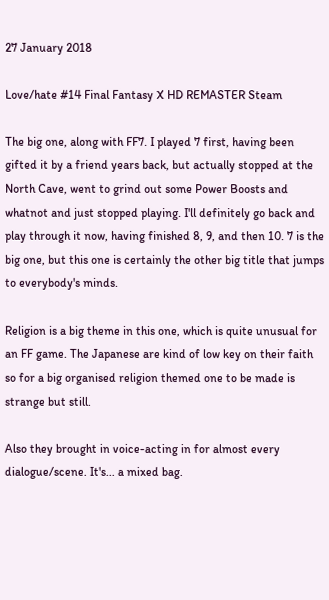27 January 2018

Love/hate #14 Final Fantasy X HD REMASTER Steam

The big one, along with FF7. I played 7 first, having been gifted it by a friend years back, but actually stopped at the North Cave, went to grind out some Power Boosts and whatnot and just stopped playing. I'll definitely go back and play through it now, having finished 8, 9, and then 10. 7 is the big one, but this one is certainly the other big title that jumps to everybody's minds.

Religion is a big theme in this one, which is quite unusual for an FF game. The Japanese are kind of low key on their faith so for a big organised religion themed one to be made is strange but still.

Also they brought in voice-acting in for almost every dialogue/scene. It's... a mixed bag.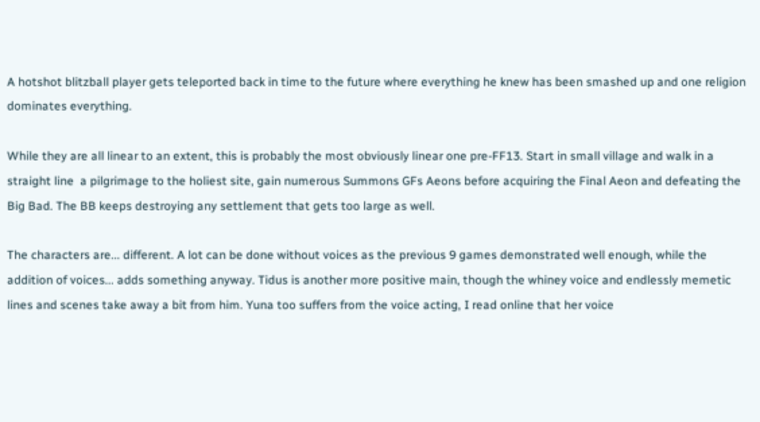A hotshot blitzball player gets teleported back in time to the future where everything he knew has been smashed up and one religion dominates everything.

While they are all linear to an extent, this is probably the most obviously linear one pre-FF13. Start in small village and walk in a straight line  a pilgrimage to the holiest site, gain numerous Summons GFs Aeons before acquiring the Final Aeon and defeating the Big Bad. The BB keeps destroying any settlement that gets too large as well.

The characters are... different. A lot can be done without voices as the previous 9 games demonstrated well enough, while the addition of voices... adds something anyway. Tidus is another more positive main, though the whiney voice and endlessly memetic lines and scenes take away a bit from him. Yuna too suffers from the voice acting, I read online that her voice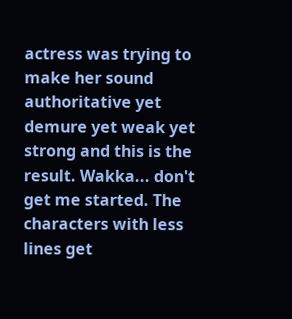actress was trying to make her sound authoritative yet demure yet weak yet strong and this is the result. Wakka... don't get me started. The characters with less lines get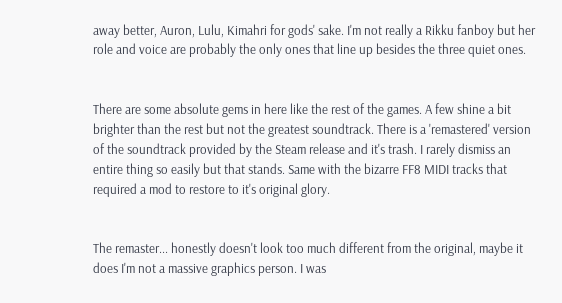away better, Auron, Lulu, Kimahri for gods' sake. I'm not really a Rikku fanboy but her role and voice are probably the only ones that line up besides the three quiet ones.


There are some absolute gems in here like the rest of the games. A few shine a bit brighter than the rest but not the greatest soundtrack. There is a 'remastered' version of the soundtrack provided by the Steam release and it's trash. I rarely dismiss an entire thing so easily but that stands. Same with the bizarre FF8 MIDI tracks that required a mod to restore to it's original glory.


The remaster... honestly doesn't look too much different from the original, maybe it does I'm not a massive graphics person. I was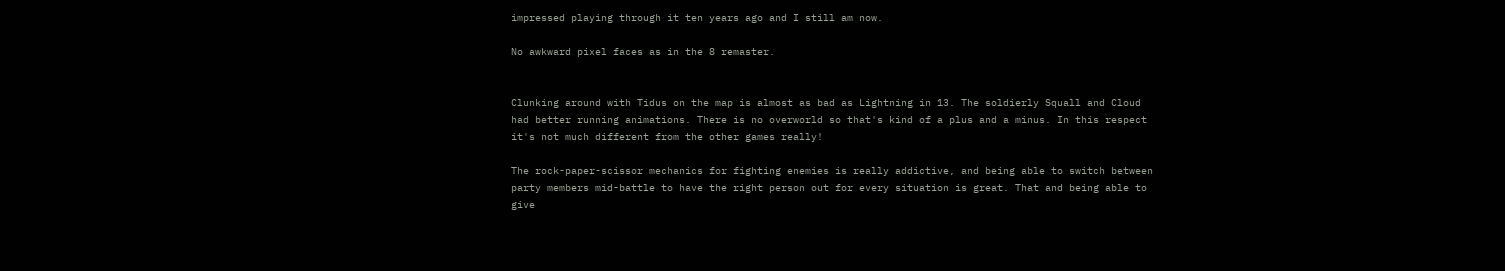impressed playing through it ten years ago and I still am now.

No awkward pixel faces as in the 8 remaster.


Clunking around with Tidus on the map is almost as bad as Lightning in 13. The soldierly Squall and Cloud had better running animations. There is no overworld so that's kind of a plus and a minus. In this respect it's not much different from the other games really!

The rock-paper-scissor mechanics for fighting enemies is really addictive, and being able to switch between party members mid-battle to have the right person out for every situation is great. That and being able to give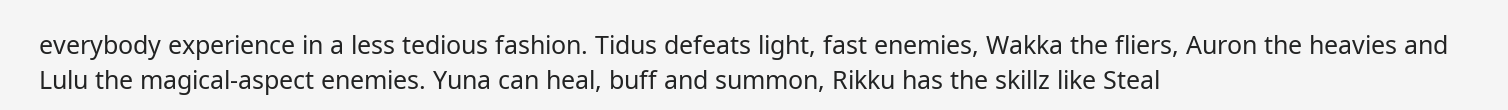everybody experience in a less tedious fashion. Tidus defeats light, fast enemies, Wakka the fliers, Auron the heavies and Lulu the magical-aspect enemies. Yuna can heal, buff and summon, Rikku has the skillz like Steal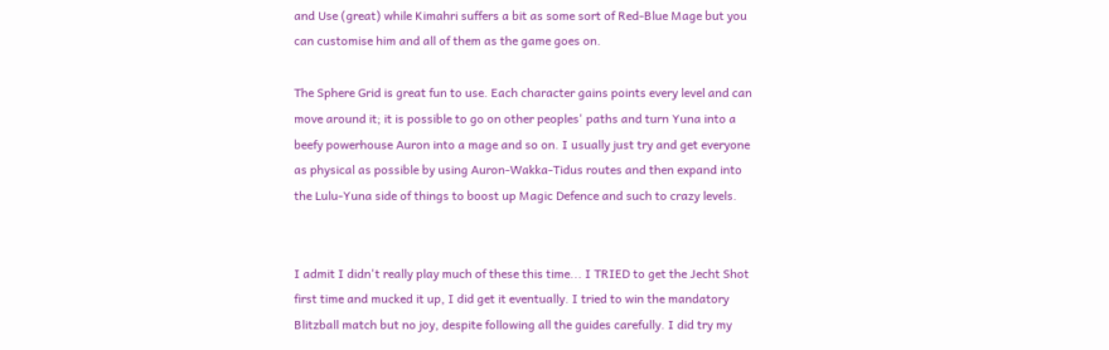and Use (great) while Kimahri suffers a bit as some sort of Red-Blue Mage but you can customise him and all of them as the game goes on.

The Sphere Grid is great fun to use. Each character gains points every level and can move around it; it is possible to go on other peoples' paths and turn Yuna into a beefy powerhouse Auron into a mage and so on. I usually just try and get everyone as physical as possible by using Auron-Wakka-Tidus routes and then expand into the Lulu-Yuna side of things to boost up Magic Defence and such to crazy levels.


I admit I didn't really play much of these this time... I TRIED to get the Jecht Shot first time and mucked it up, I did get it eventually. I tried to win the mandatory Blitzball match but no joy, despite following all the guides carefully. I did try my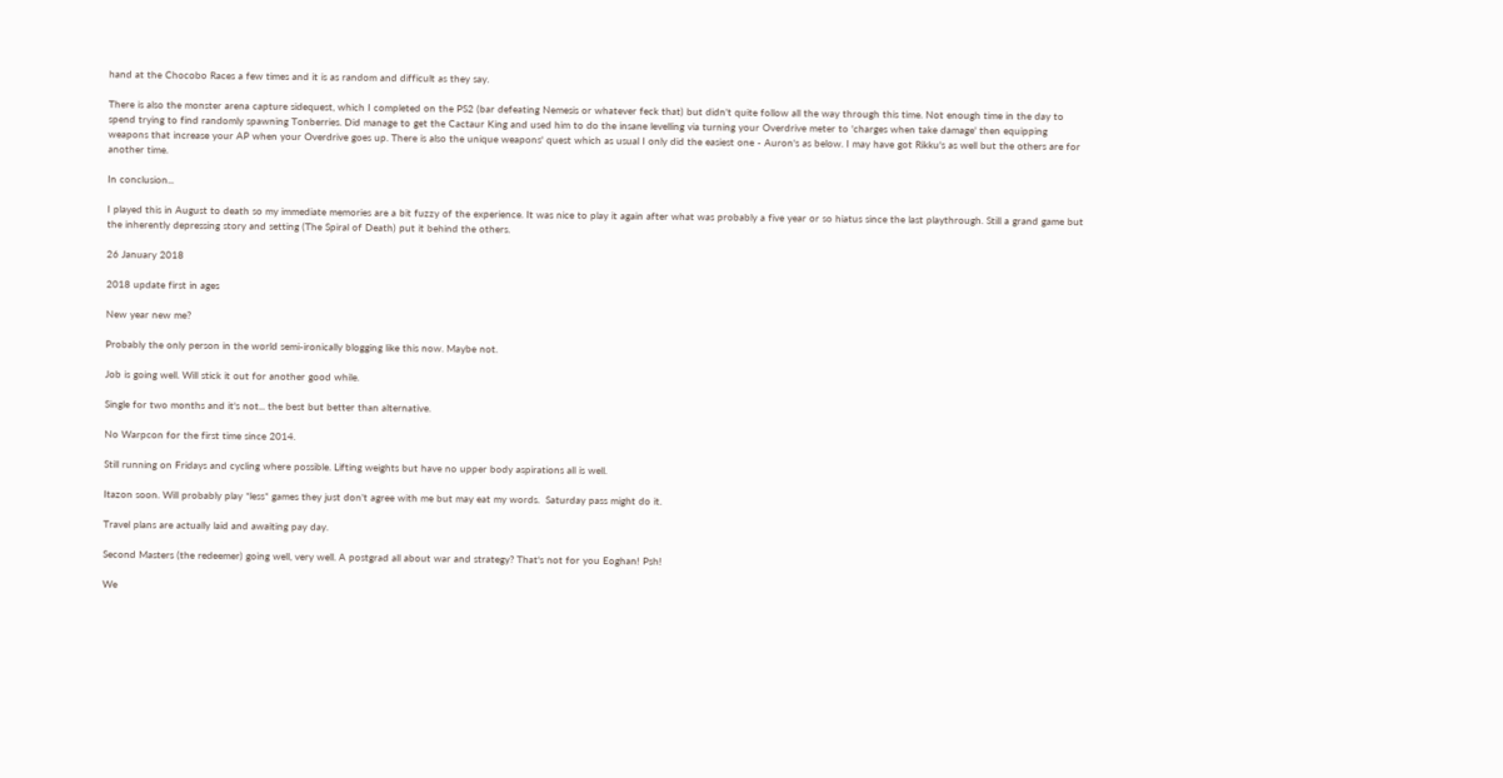hand at the Chocobo Races a few times and it is as random and difficult as they say.

There is also the monster arena capture sidequest, which I completed on the PS2 (bar defeating Nemesis or whatever feck that) but didn't quite follow all the way through this time. Not enough time in the day to spend trying to find randomly spawning Tonberries. Did manage to get the Cactaur King and used him to do the insane levelling via turning your Overdrive meter to 'charges when take damage' then equipping weapons that increase your AP when your Overdrive goes up. There is also the unique weapons' quest which as usual I only did the easiest one - Auron's as below. I may have got Rikku's as well but the others are for another time.

In conclusion...

I played this in August to death so my immediate memories are a bit fuzzy of the experience. It was nice to play it again after what was probably a five year or so hiatus since the last playthrough. Still a grand game but the inherently depressing story and setting (The Spiral of Death) put it behind the others.

26 January 2018

2018 update first in ages

New year new me?

Probably the only person in the world semi-ironically blogging like this now. Maybe not.

Job is going well. Will stick it out for another good while.

Single for two months and it's not... the best but better than alternative.

No Warpcon for the first time since 2014.

Still running on Fridays and cycling where possible. Lifting weights but have no upper body aspirations all is well.

Itazon soon. Will probably play *less* games they just don't agree with me but may eat my words.  Saturday pass might do it.

Travel plans are actually laid and awaiting pay day.

Second Masters (the redeemer) going well, very well. A postgrad all about war and strategy? That's not for you Eoghan! Psh!

We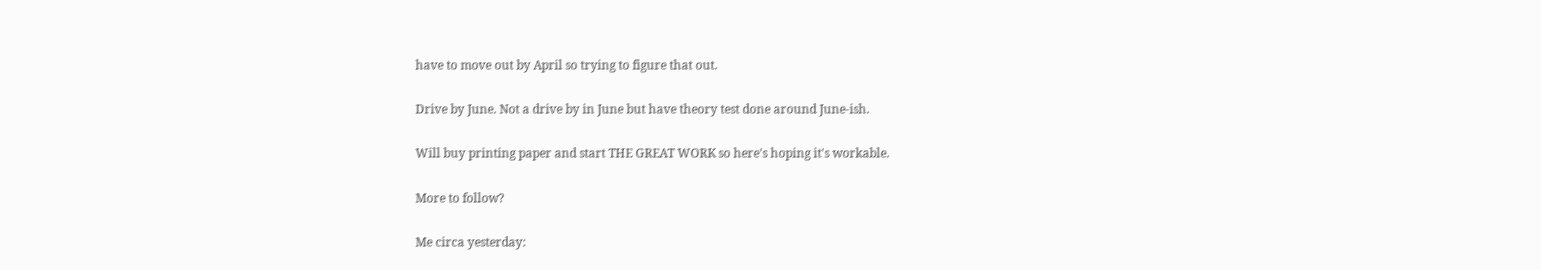have to move out by April so trying to figure that out.

Drive by June. Not a drive by in June but have theory test done around June-ish.

Will buy printing paper and start THE GREAT WORK so here's hoping it's workable.

More to follow?

Me circa yesterday: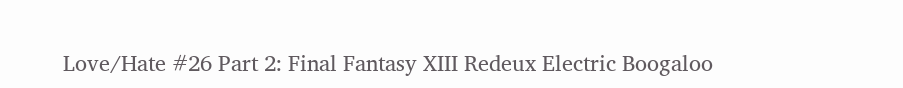Love/Hate #26 Part 2: Final Fantasy XIII Redeux Electric Boogaloo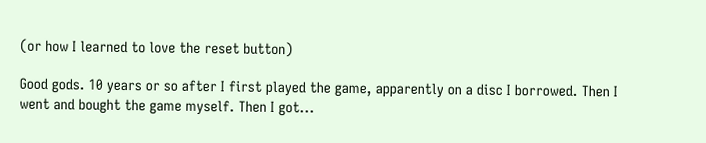(or how I learned to love the reset button)

Good gods. 10 years or so after I first played the game, apparently on a disc I borrowed. Then I went and bought the game myself. Then I got...